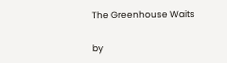The Greenhouse Waits

by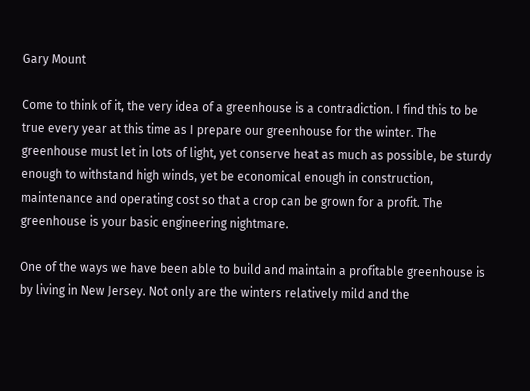Gary Mount

Come to think of it, the very idea of a greenhouse is a contradiction. I find this to be true every year at this time as I prepare our greenhouse for the winter. The greenhouse must let in lots of light, yet conserve heat as much as possible, be sturdy enough to withstand high winds, yet be economical enough in construction, maintenance and operating cost so that a crop can be grown for a profit. The greenhouse is your basic engineering nightmare.

One of the ways we have been able to build and maintain a profitable greenhouse is by living in New Jersey. Not only are the winters relatively mild and the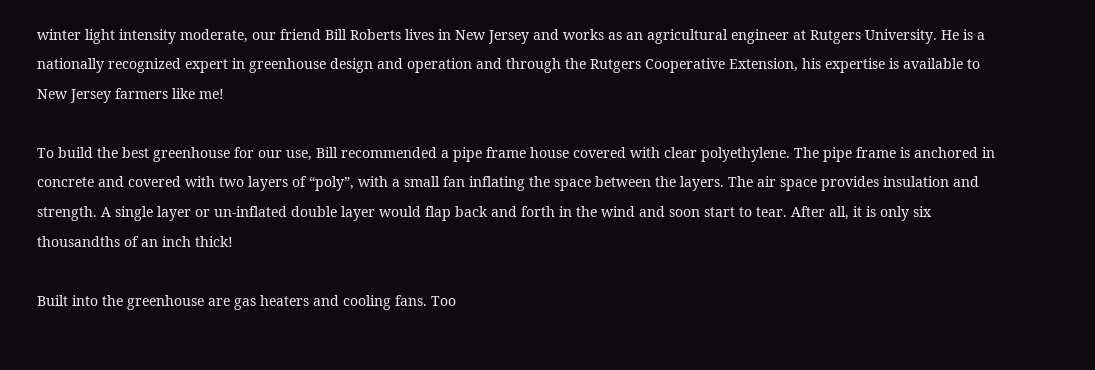winter light intensity moderate, our friend Bill Roberts lives in New Jersey and works as an agricultural engineer at Rutgers University. He is a nationally recognized expert in greenhouse design and operation and through the Rutgers Cooperative Extension, his expertise is available to New Jersey farmers like me!

To build the best greenhouse for our use, Bill recommended a pipe frame house covered with clear polyethylene. The pipe frame is anchored in concrete and covered with two layers of “poly”, with a small fan inflating the space between the layers. The air space provides insulation and strength. A single layer or un-inflated double layer would flap back and forth in the wind and soon start to tear. After all, it is only six thousandths of an inch thick!

Built into the greenhouse are gas heaters and cooling fans. Too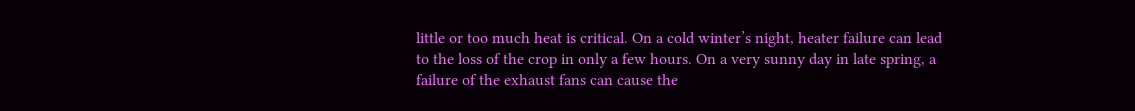little or too much heat is critical. On a cold winter’s night, heater failure can lead to the loss of the crop in only a few hours. On a very sunny day in late spring, a failure of the exhaust fans can cause the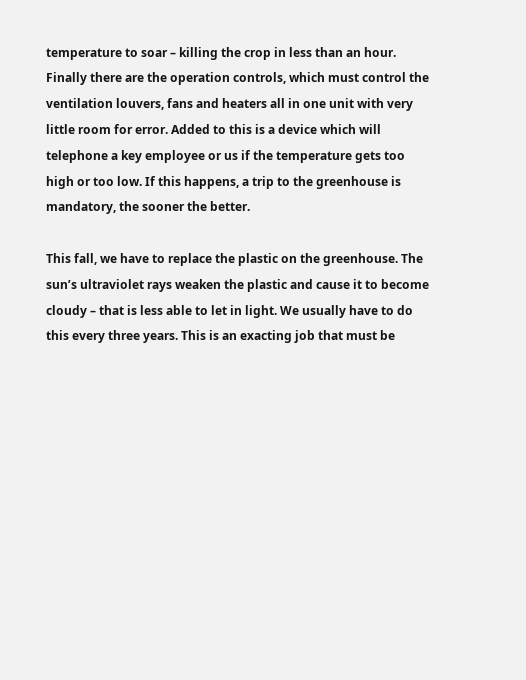temperature to soar – killing the crop in less than an hour. Finally there are the operation controls, which must control the ventilation louvers, fans and heaters all in one unit with very little room for error. Added to this is a device which will telephone a key employee or us if the temperature gets too high or too low. If this happens, a trip to the greenhouse is mandatory, the sooner the better.

This fall, we have to replace the plastic on the greenhouse. The sun’s ultraviolet rays weaken the plastic and cause it to become cloudy – that is less able to let in light. We usually have to do this every three years. This is an exacting job that must be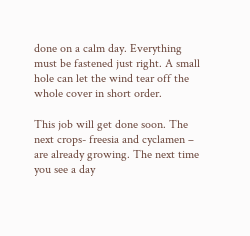done on a calm day. Everything must be fastened just right. A small hole can let the wind tear off the whole cover in short order.

This job will get done soon. The next crops- freesia and cyclamen – are already growing. The next time you see a day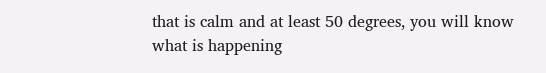that is calm and at least 50 degrees, you will know what is happening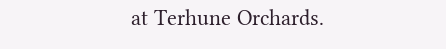at Terhune Orchards.